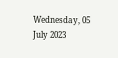Wednesday, 05 July 2023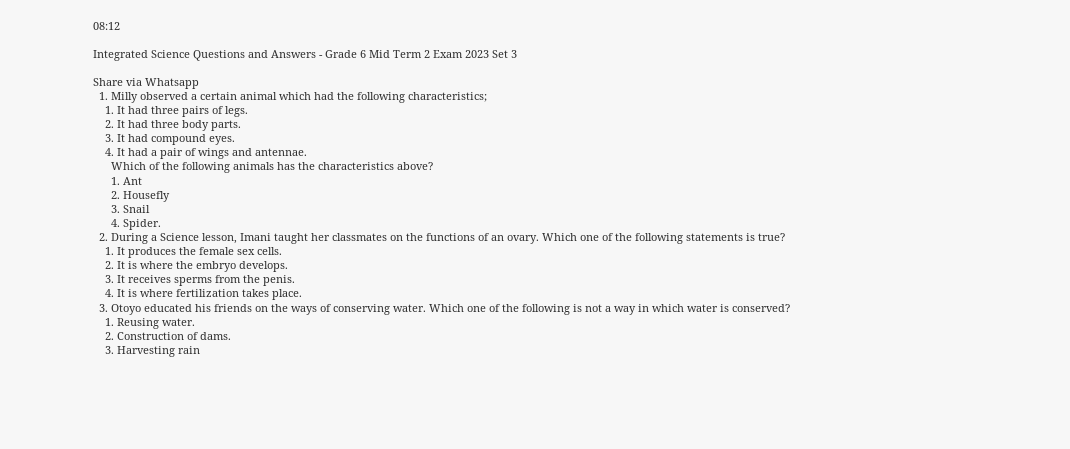08:12

Integrated Science Questions and Answers - Grade 6 Mid Term 2 Exam 2023 Set 3

Share via Whatsapp
  1. Milly observed a certain animal which had the following characteristics;
    1. It had three pairs of legs.
    2. It had three body parts.
    3. It had compound eyes.
    4. It had a pair of wings and antennae.
      Which of the following animals has the characteristics above?
      1. Ant
      2. Housefly
      3. Snail
      4. Spider.
  2. During a Science lesson, Imani taught her classmates on the functions of an ovary. Which one of the following statements is true?
    1. It produces the female sex cells.
    2. It is where the embryo develops.
    3. It receives sperms from the penis.
    4. It is where fertilization takes place.
  3. Otoyo educated his friends on the ways of conserving water. Which one of the following is not a way in which water is conserved?
    1. Reusing water.
    2. Construction of dams.
    3. Harvesting rain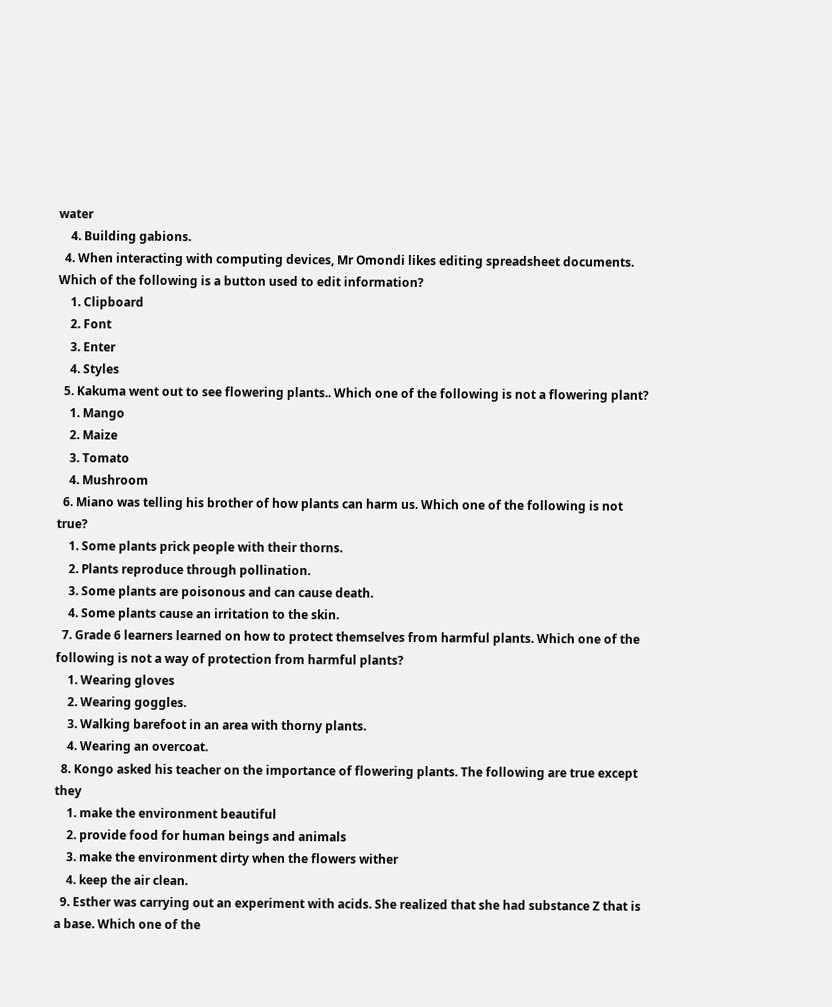water
    4. Building gabions.
  4. When interacting with computing devices, Mr Omondi likes editing spreadsheet documents. Which of the following is a button used to edit information?
    1. Clipboard
    2. Font
    3. Enter
    4. Styles
  5. Kakuma went out to see flowering plants.. Which one of the following is not a flowering plant?
    1. Mango
    2. Maize
    3. Tomato
    4. Mushroom
  6. Miano was telling his brother of how plants can harm us. Which one of the following is not true?
    1. Some plants prick people with their thorns.
    2. Plants reproduce through pollination.
    3. Some plants are poisonous and can cause death.
    4. Some plants cause an irritation to the skin.
  7. Grade 6 learners learned on how to protect themselves from harmful plants. Which one of the following is not a way of protection from harmful plants?
    1. Wearing gloves
    2. Wearing goggles.
    3. Walking barefoot in an area with thorny plants.
    4. Wearing an overcoat.
  8. Kongo asked his teacher on the importance of flowering plants. The following are true except they
    1. make the environment beautiful
    2. provide food for human beings and animals
    3. make the environment dirty when the flowers wither
    4. keep the air clean.
  9. Esther was carrying out an experiment with acids. She realized that she had substance Z that is a base. Which one of the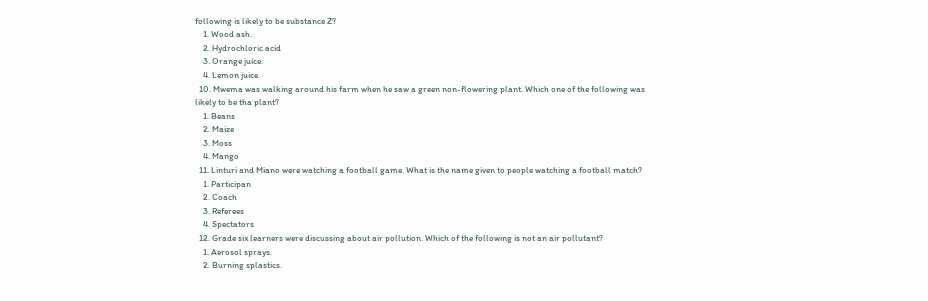following is likely to be substance Z?
    1. Wood ash.
    2. Hydrochloric acid
    3. Orange juice.
    4. Lemon juice.
  10. Mwema was walking around his farm when he saw a green non-flowering plant. Which one of the following was likely to be tha plant?
    1. Beans
    2. Maize
    3. Moss
    4. Mango
  11. Linturi and Miano were watching a football game. What is the name given to people watching a football match?
    1. Participan
    2. Coach
    3. Referees
    4. Spectators
  12. Grade six learners were discussing about air pollution. Which of the following is not an air pollutant?
    1. Aerosol sprays.
    2. Burning splastics.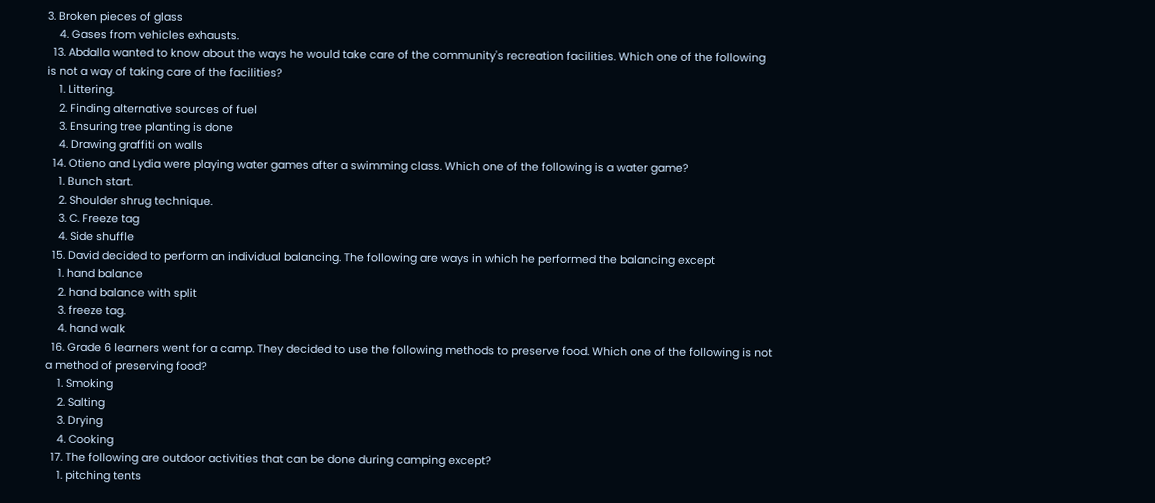3. Broken pieces of glass
    4. Gases from vehicles exhausts.
  13. Abdalla wanted to know about the ways he would take care of the community's recreation facilities. Which one of the following is not a way of taking care of the facilities?
    1. Littering.
    2. Finding alternative sources of fuel
    3. Ensuring tree planting is done
    4. Drawing graffiti on walls
  14. Otieno and Lydia were playing water games after a swimming class. Which one of the following is a water game?
    1. Bunch start.
    2. Shoulder shrug technique.
    3. C. Freeze tag
    4. Side shuffle
  15. David decided to perform an individual balancing. The following are ways in which he performed the balancing except
    1. hand balance
    2. hand balance with split
    3. freeze tag.
    4. hand walk
  16. Grade 6 learners went for a camp. They decided to use the following methods to preserve food. Which one of the following is not a method of preserving food?
    1. Smoking
    2. Salting
    3. Drying
    4. Cooking
  17. The following are outdoor activities that can be done during camping except?
    1. pitching tents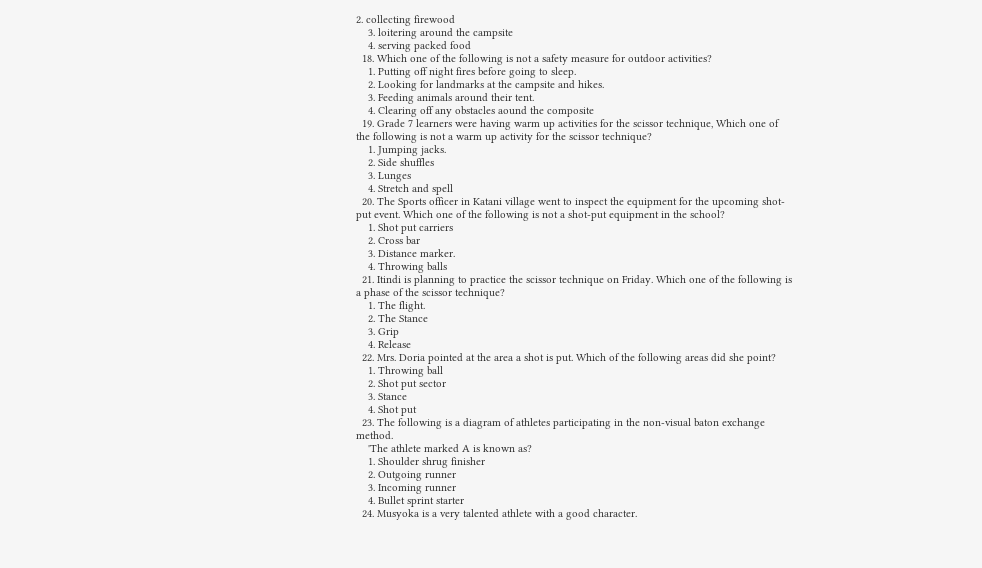2. collecting firewood
    3. loitering around the campsite
    4. serving packed food
  18. Which one of the following is not a safety measure for outdoor activities?
    1. Putting off night fires before going to sleep.
    2. Looking for landmarks at the campsite and hikes.
    3. Feeding animals around their tent.
    4. Clearing off any obstacles aound the composite
  19. Grade 7 learners were having warm up activities for the scissor technique, Which one of the following is not a warm up activity for the scissor technique?
    1. Jumping jacks.
    2. Side shuffles
    3. Lunges
    4. Stretch and spell
  20. The Sports officer in Katani village went to inspect the equipment for the upcoming shot-put event. Which one of the following is not a shot-put equipment in the school?
    1. Shot put carriers
    2. Cross bar
    3. Distance marker.
    4. Throwing balls
  21. Itindi is planning to practice the scissor technique on Friday. Which one of the following is a phase of the scissor technique?
    1. The flight.
    2. The Stance
    3. Grip
    4. Release
  22. Mrs. Doria pointed at the area a shot is put. Which of the following areas did she point?
    1. Throwing ball
    2. Shot put sector
    3. Stance
    4. Shot put
  23. The following is a diagram of athletes participating in the non-visual baton exchange method.
    'The athlete marked A is known as?
    1. Shoulder shrug finisher
    2. Outgoing runner
    3. Incoming runner
    4. Bullet sprint starter
  24. Musyoka is a very talented athlete with a good character.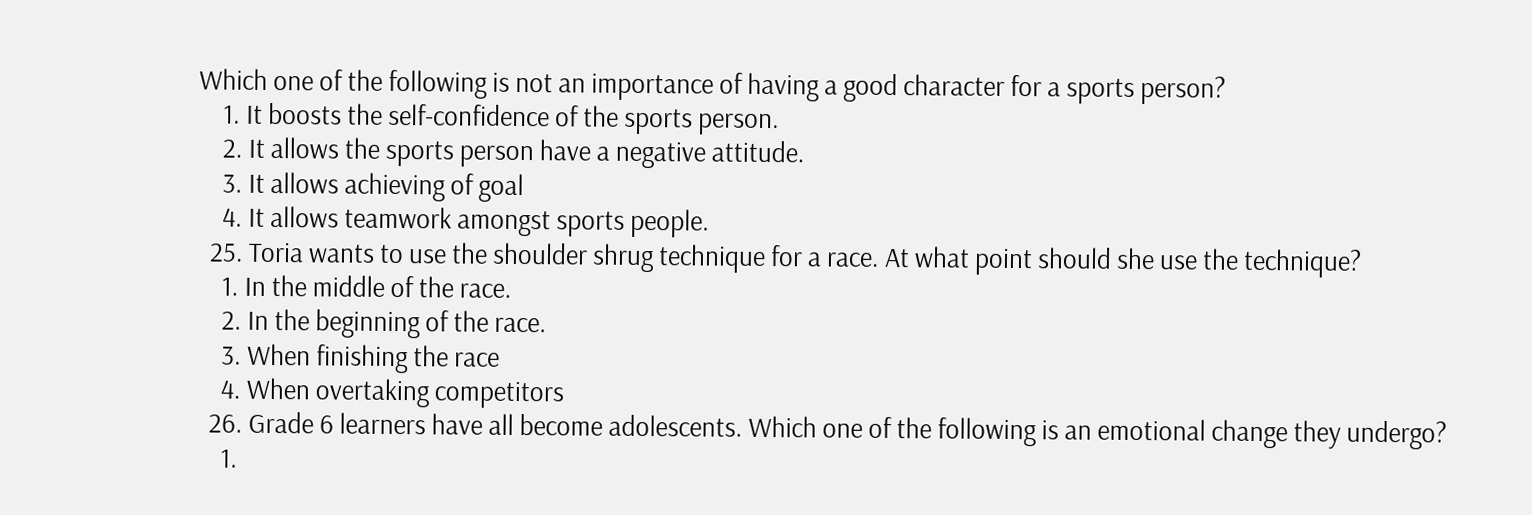Which one of the following is not an importance of having a good character for a sports person?
    1. It boosts the self-confidence of the sports person.
    2. It allows the sports person have a negative attitude.
    3. It allows achieving of goal
    4. It allows teamwork amongst sports people.
  25. Toria wants to use the shoulder shrug technique for a race. At what point should she use the technique?
    1. In the middle of the race.
    2. In the beginning of the race.
    3. When finishing the race
    4. When overtaking competitors
  26. Grade 6 learners have all become adolescents. Which one of the following is an emotional change they undergo?
    1.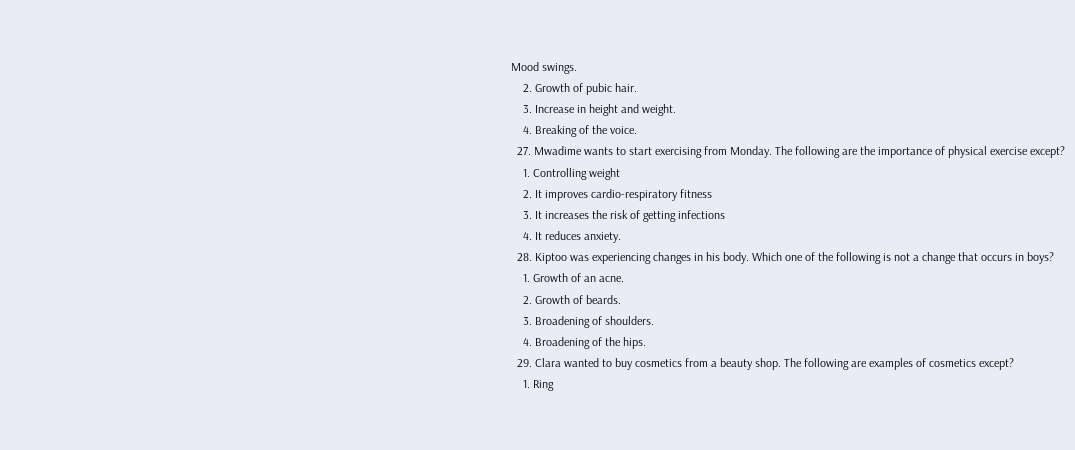Mood swings.
    2. Growth of pubic hair.
    3. Increase in height and weight.
    4. Breaking of the voice.
  27. Mwadime wants to start exercising from Monday. The following are the importance of physical exercise except?
    1. Controlling weight
    2. It improves cardio-respiratory fitness
    3. It increases the risk of getting infections
    4. It reduces anxiety.
  28. Kiptoo was experiencing changes in his body. Which one of the following is not a change that occurs in boys?
    1. Growth of an acne.
    2. Growth of beards.
    3. Broadening of shoulders.
    4. Broadening of the hips.
  29. Clara wanted to buy cosmetics from a beauty shop. The following are examples of cosmetics except?
    1. Ring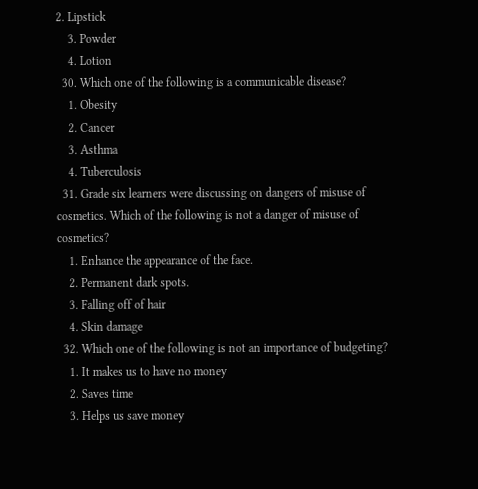2. Lipstick
    3. Powder
    4. Lotion
  30. Which one of the following is a communicable disease?
    1. Obesity
    2. Cancer
    3. Asthma
    4. Tuberculosis
  31. Grade six learners were discussing on dangers of misuse of cosmetics. Which of the following is not a danger of misuse of cosmetics?
    1. Enhance the appearance of the face.
    2. Permanent dark spots.
    3. Falling off of hair
    4. Skin damage
  32. Which one of the following is not an importance of budgeting?
    1. It makes us to have no money
    2. Saves time
    3. Helps us save money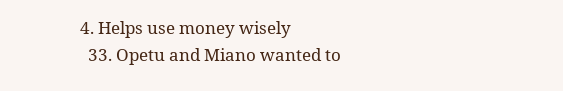4. Helps use money wisely
  33. Opetu and Miano wanted to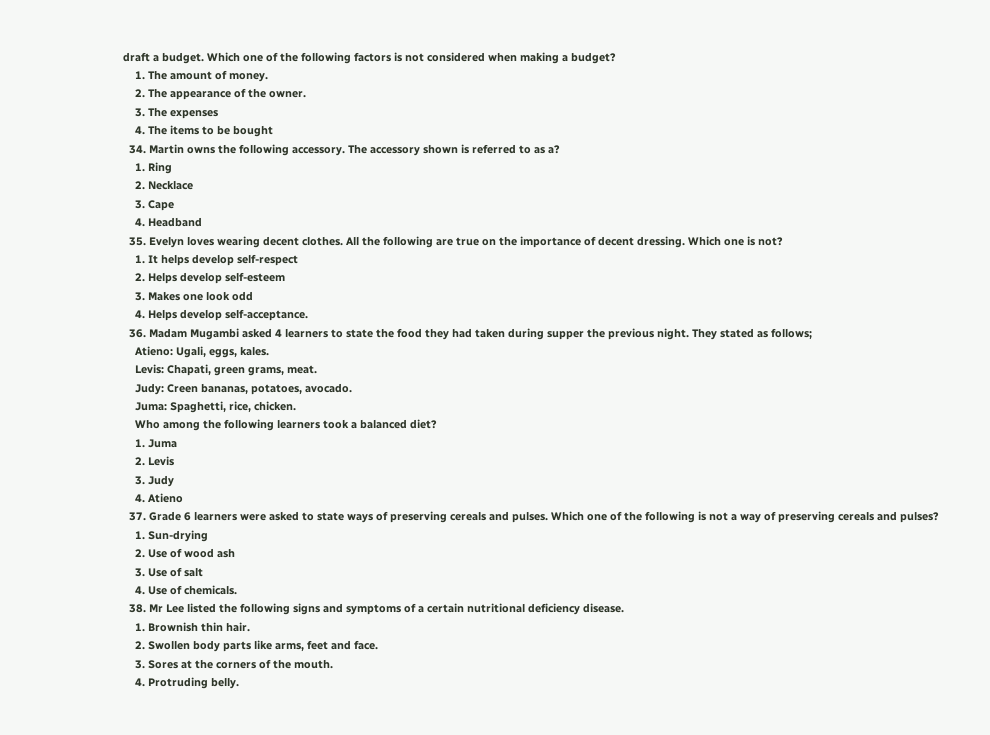draft a budget. Which one of the following factors is not considered when making a budget?
    1. The amount of money.
    2. The appearance of the owner.
    3. The expenses
    4. The items to be bought
  34. Martin owns the following accessory. The accessory shown is referred to as a?
    1. Ring
    2. Necklace
    3. Cape
    4. Headband
  35. Evelyn loves wearing decent clothes. All the following are true on the importance of decent dressing. Which one is not?
    1. It helps develop self-respect
    2. Helps develop self-esteem
    3. Makes one look odd
    4. Helps develop self-acceptance.
  36. Madam Mugambi asked 4 learners to state the food they had taken during supper the previous night. They stated as follows;
    Atieno: Ugali, eggs, kales.
    Levis: Chapati, green grams, meat.
    Judy: Creen bananas, potatoes, avocado.
    Juma: Spaghetti, rice, chicken.
    Who among the following learners took a balanced diet?
    1. Juma
    2. Levis
    3. Judy
    4. Atieno
  37. Grade 6 learners were asked to state ways of preserving cereals and pulses. Which one of the following is not a way of preserving cereals and pulses?
    1. Sun-drying
    2. Use of wood ash
    3. Use of salt
    4. Use of chemicals.
  38. Mr Lee listed the following signs and symptoms of a certain nutritional deficiency disease.
    1. Brownish thin hair.
    2. Swollen body parts like arms, feet and face.
    3. Sores at the corners of the mouth.
    4. Protruding belly.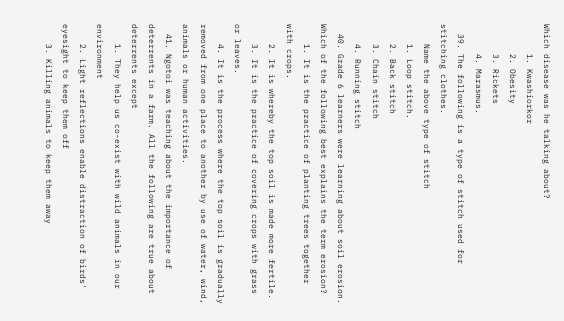Which disease was he talking about?
      1. Kwashiorkor
      2. Obesity
      3. Rickets
      4. Marasmus.
  39. The following is a type of stitch used for stitching clothes.
    Name the above type of stitch
    1. Loop stitch.
    2. Back stitch
    3. Chain stitch
    4. Running stitch
  40. Grade 6 learners were learning about soil erosion. Which of the following best explains the term erosion?
    1. It is the practice of planting trees together with crops.
    2. It is whereby the top soil is made more fertile.
    3. It is the practice of covering crops with grass or leaves.
    4. It is the process where the top soil is gradually removed from one place to another by use of water, wind, animals or human activities.
  41. Ngotoi was teaching about the importance of deterrents in a farm. All the following are true about deterrents except
    1. They help us co-exist with wild animals in our environment
    2. Light reflections enable distraction of birds' eyesight to keep them off
    3. Killing animals to keep them away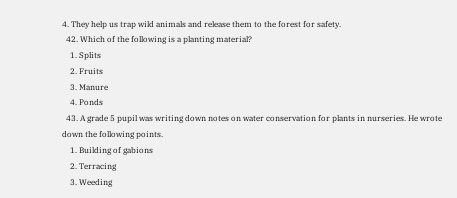4. They help us trap wild animals and release them to the forest for safety.
  42. Which of the following is a planting material?
    1. Splits
    2. Fruits
    3. Manure
    4. Ponds
  43. A grade 5 pupil was writing down notes on water conservation for plants in nurseries. He wrote down the following points.
    1. Building of gabions
    2. Terracing
    3. Weeding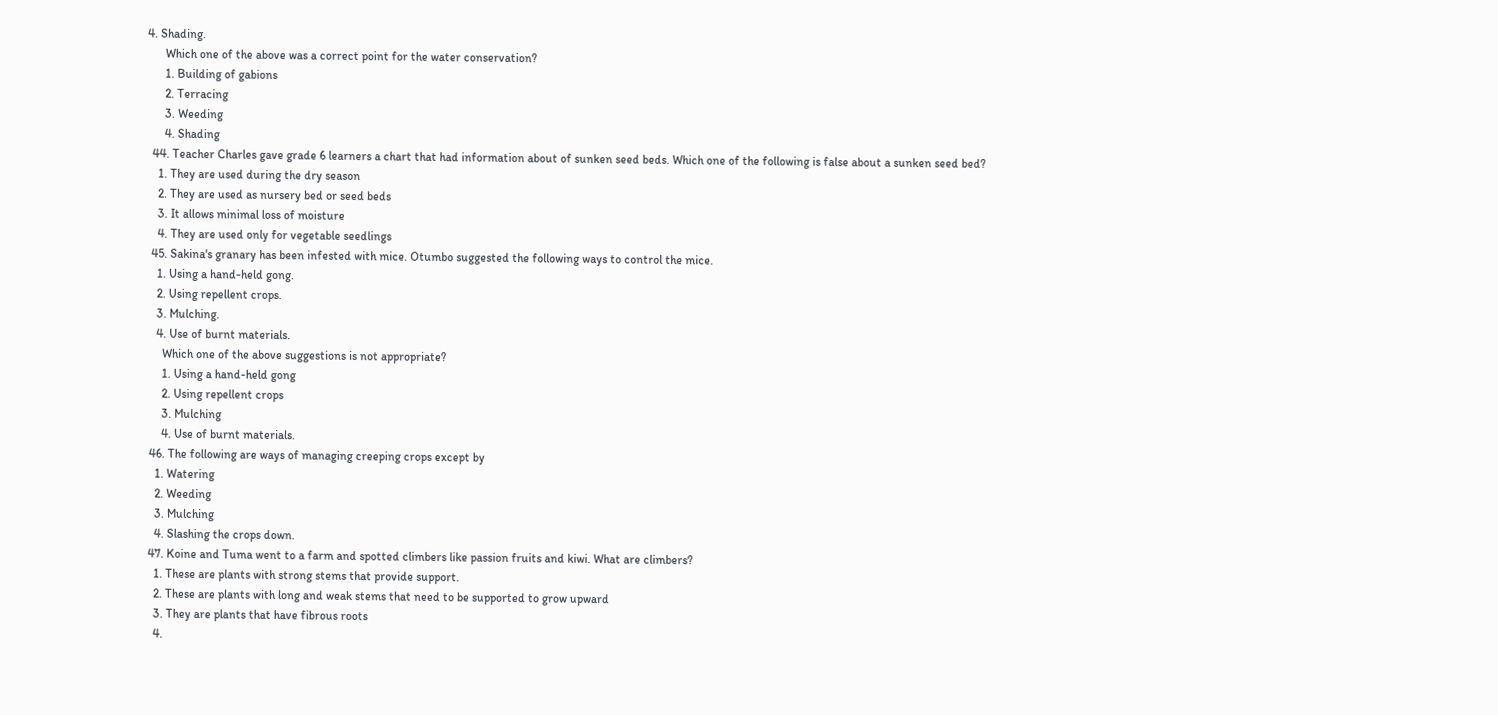4. Shading.
      Which one of the above was a correct point for the water conservation?
      1. Building of gabions
      2. Terracing
      3. Weeding
      4. Shading
  44. Teacher Charles gave grade 6 learners a chart that had information about of sunken seed beds. Which one of the following is false about a sunken seed bed?
    1. They are used during the dry season
    2. They are used as nursery bed or seed beds
    3. It allows minimal loss of moisture
    4. They are used only for vegetable seedlings
  45. Sakina's granary has been infested with mice. Otumbo suggested the following ways to control the mice.
    1. Using a hand-held gong.
    2. Using repellent crops.
    3. Mulching.
    4. Use of burnt materials.
      Which one of the above suggestions is not appropriate?
      1. Using a hand-held gong
      2. Using repellent crops
      3. Mulching
      4. Use of burnt materials.
  46. The following are ways of managing creeping crops except by
    1. Watering
    2. Weeding
    3. Mulching
    4. Slashing the crops down.
  47. Koine and Tuma went to a farm and spotted climbers like passion fruits and kiwi. What are climbers?
    1. These are plants with strong stems that provide support.
    2. These are plants with long and weak stems that need to be supported to grow upward
    3. They are plants that have fibrous roots
    4.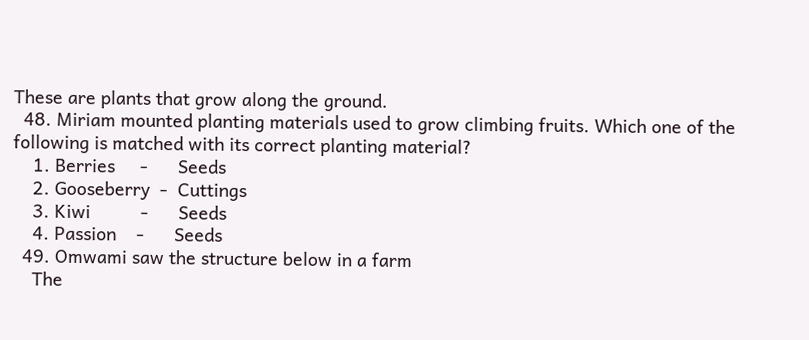These are plants that grow along the ground.
  48. Miriam mounted planting materials used to grow climbing fruits. Which one of the following is matched with its correct planting material?
    1. Berries     -      Seeds
    2. Gooseberry  -  Cuttings
    3. Kiwi          -      Seeds
    4. Passion    -      Seeds
  49. Omwami saw the structure below in a farm
    The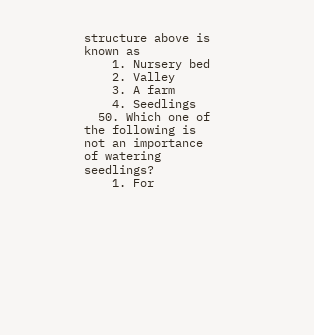structure above is known as
    1. Nursery bed
    2. Valley
    3. A farm
    4. Seedlings
  50. Which one of the following is not an importance of watering seedlings?
    1. For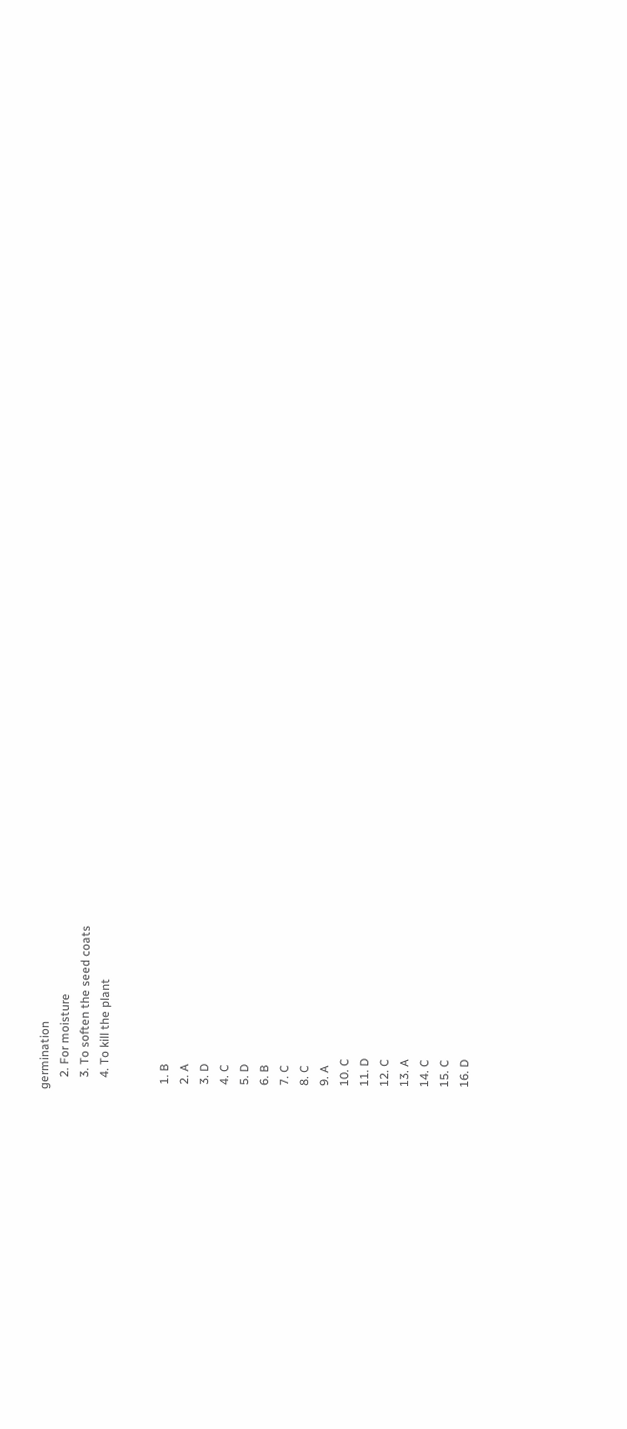germination
    2. For moisture
    3. To soften the seed coats
    4. To kill the plant


  1. B
  2. A
  3. D
  4. C
  5. D
  6. B
  7. C
  8. C
  9. A
  10. C
  11. D
  12. C
  13. A
  14. C
  15. C
  16. D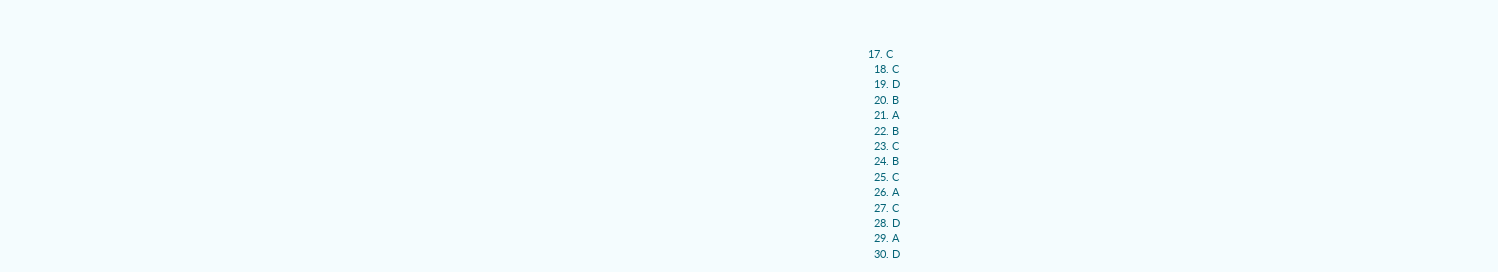17. C
  18. C
  19. D
  20. B
  21. A
  22. B
  23. C
  24. B
  25. C
  26. A
  27. C
  28. D
  29. A
  30. D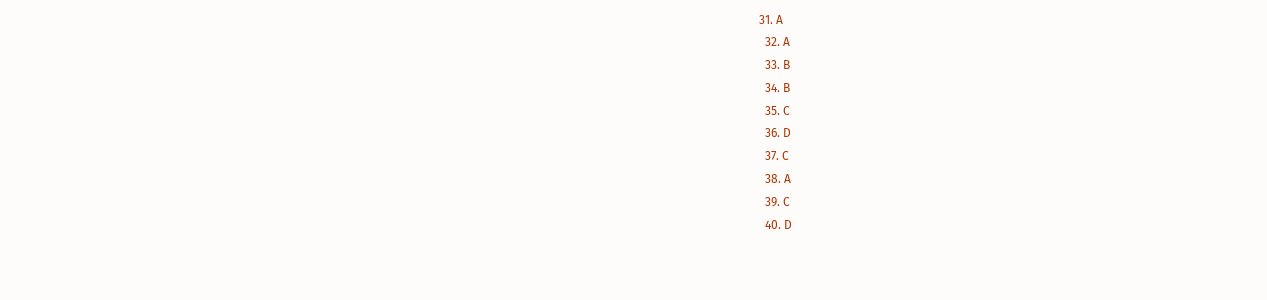31. A
  32. A
  33. B
  34. B
  35. C
  36. D
  37. C
  38. A
  39. C
  40. D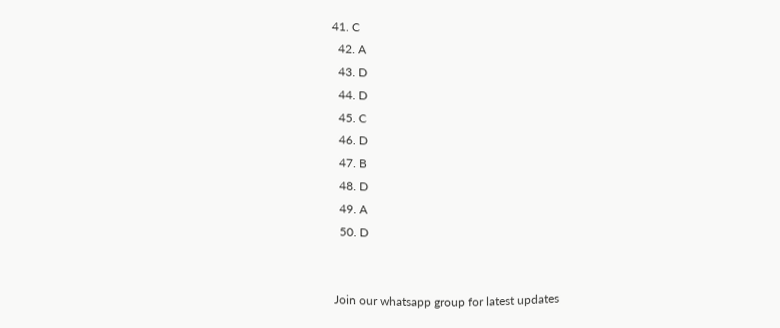41. C
  42. A
  43. D
  44. D
  45. C
  46. D
  47. B
  48. D
  49. A
  50. D


Join our whatsapp group for latest updates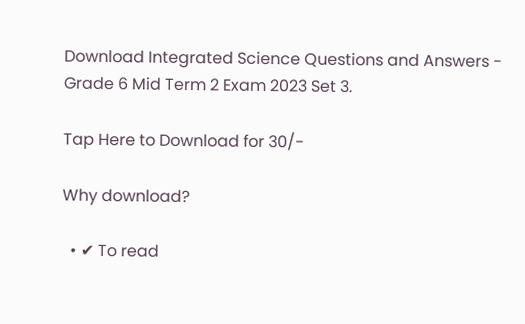Download Integrated Science Questions and Answers - Grade 6 Mid Term 2 Exam 2023 Set 3.

Tap Here to Download for 30/-

Why download?

  • ✔ To read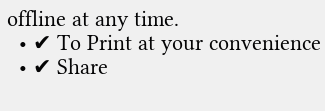offline at any time.
  • ✔ To Print at your convenience
  • ✔ Share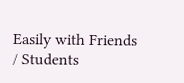Easily with Friends / Students